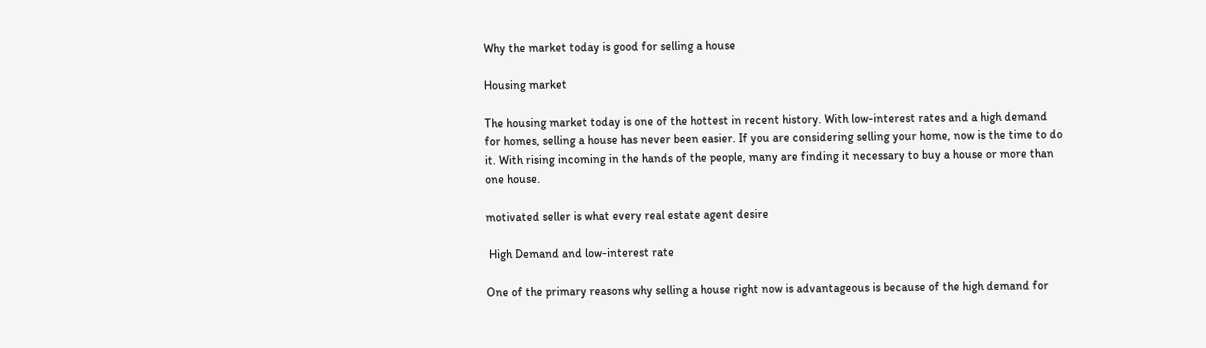Why the market today is good for selling a house

Housing market

The housing market today is one of the hottest in recent history. With low-interest rates and a high demand for homes, selling a house has never been easier. If you are considering selling your home, now is the time to do it. With rising incoming in the hands of the people, many are finding it necessary to buy a house or more than one house.

motivated seller is what every real estate agent desire

 High Demand and low-interest rate

One of the primary reasons why selling a house right now is advantageous is because of the high demand for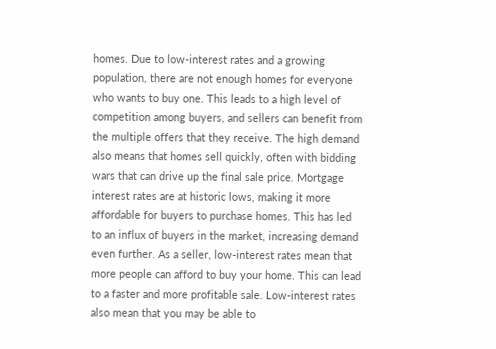homes. Due to low-interest rates and a growing population, there are not enough homes for everyone who wants to buy one. This leads to a high level of competition among buyers, and sellers can benefit from the multiple offers that they receive. The high demand also means that homes sell quickly, often with bidding wars that can drive up the final sale price. Mortgage interest rates are at historic lows, making it more affordable for buyers to purchase homes. This has led to an influx of buyers in the market, increasing demand even further. As a seller, low-interest rates mean that more people can afford to buy your home. This can lead to a faster and more profitable sale. Low-interest rates also mean that you may be able to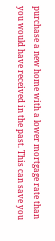purchase a new home with a lower mortgage rate than you would have received in the past. This can save you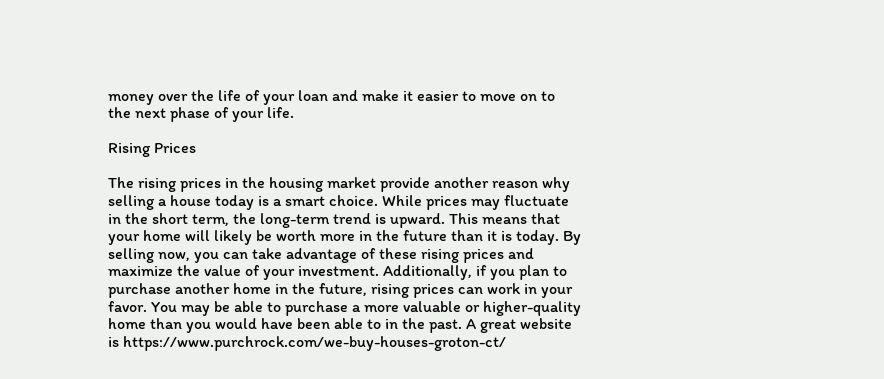money over the life of your loan and make it easier to move on to the next phase of your life.

Rising Prices

The rising prices in the housing market provide another reason why selling a house today is a smart choice. While prices may fluctuate in the short term, the long-term trend is upward. This means that your home will likely be worth more in the future than it is today. By selling now, you can take advantage of these rising prices and maximize the value of your investment. Additionally, if you plan to purchase another home in the future, rising prices can work in your favor. You may be able to purchase a more valuable or higher-quality home than you would have been able to in the past. A great website is https://www.purchrock.com/we-buy-houses-groton-ct/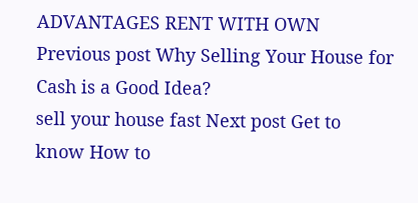ADVANTAGES RENT WITH OWN Previous post Why Selling Your House for Cash is a Good Idea?
sell your house fast Next post Get to know How to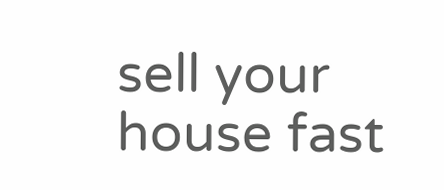sell your house fast